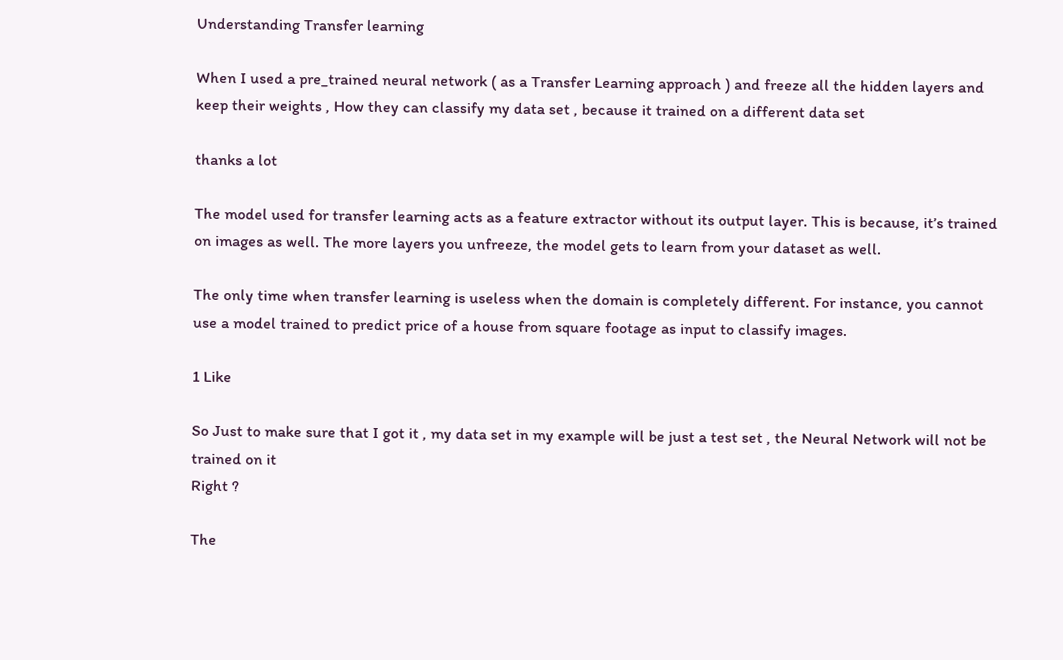Understanding Transfer learning

When I used a pre_trained neural network ( as a Transfer Learning approach ) and freeze all the hidden layers and keep their weights , How they can classify my data set , because it trained on a different data set

thanks a lot

The model used for transfer learning acts as a feature extractor without its output layer. This is because, it’s trained on images as well. The more layers you unfreeze, the model gets to learn from your dataset as well.

The only time when transfer learning is useless when the domain is completely different. For instance, you cannot use a model trained to predict price of a house from square footage as input to classify images.

1 Like

So Just to make sure that I got it , my data set in my example will be just a test set , the Neural Network will not be trained on it
Right ?

The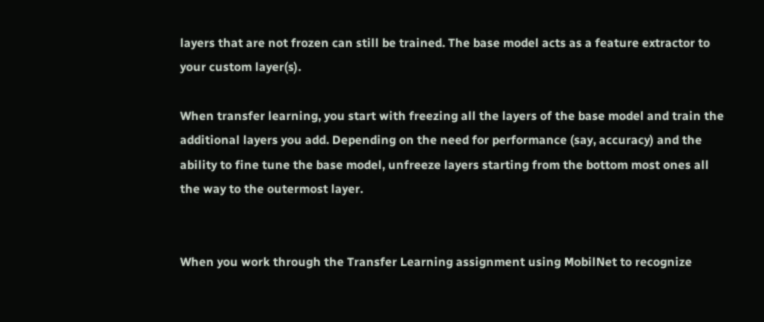layers that are not frozen can still be trained. The base model acts as a feature extractor to your custom layer(s).

When transfer learning, you start with freezing all the layers of the base model and train the additional layers you add. Depending on the need for performance (say, accuracy) and the ability to fine tune the base model, unfreeze layers starting from the bottom most ones all the way to the outermost layer.


When you work through the Transfer Learning assignment using MobilNet to recognize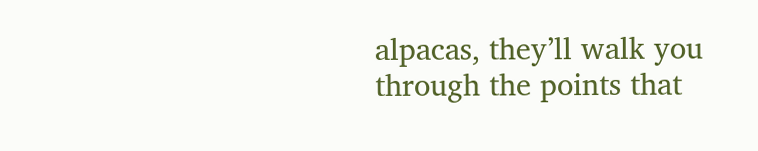alpacas, they’ll walk you through the points that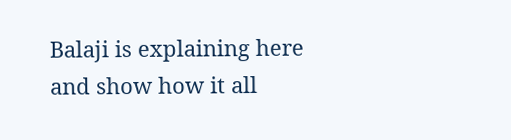Balaji is explaining here and show how it all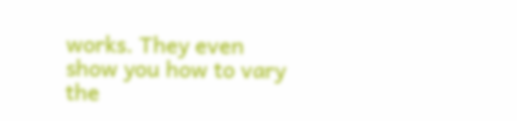works. They even show you how to vary the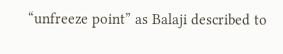“unfreeze point” as Balaji described to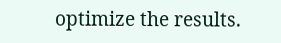optimize the results.